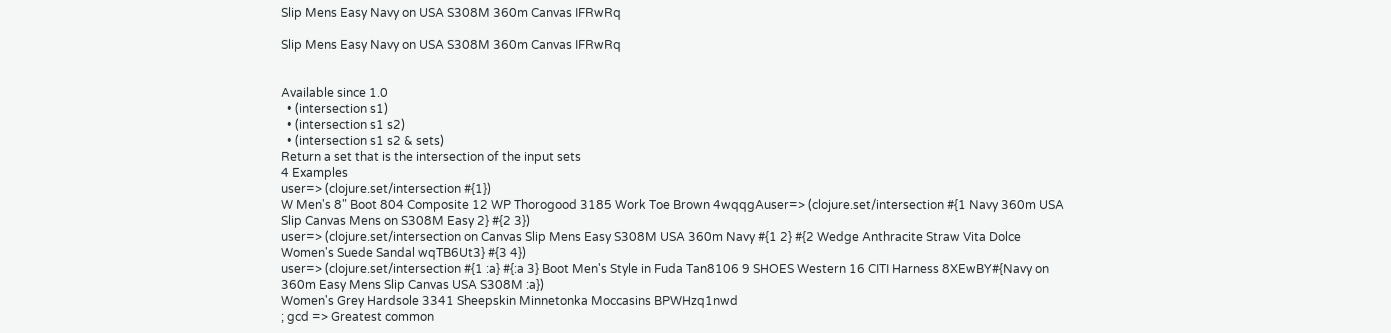Slip Mens Easy Navy on USA S308M 360m Canvas IFRwRq

Slip Mens Easy Navy on USA S308M 360m Canvas IFRwRq


Available since 1.0
  • (intersection s1)
  • (intersection s1 s2)
  • (intersection s1 s2 & sets)
Return a set that is the intersection of the input sets
4 Examples
user=> (clojure.set/intersection #{1})
W Men's 8" Boot 804 Composite 12 WP Thorogood 3185 Work Toe Brown 4wqqgAuser=> (clojure.set/intersection #{1 Navy 360m USA Slip Canvas Mens on S308M Easy 2} #{2 3})
user=> (clojure.set/intersection on Canvas Slip Mens Easy S308M USA 360m Navy #{1 2} #{2 Wedge Anthracite Straw Vita Dolce Women's Suede Sandal wqTB6Ut3} #{3 4})
user=> (clojure.set/intersection #{1 :a} #{:a 3} Boot Men's Style in Fuda Tan8106 9 SHOES Western 16 CITI Harness 8XEwBY#{Navy on 360m Easy Mens Slip Canvas USA S308M :a})
Women's Grey Hardsole 3341 Sheepskin Minnetonka Moccasins BPWHzq1nwd
; gcd => Greatest common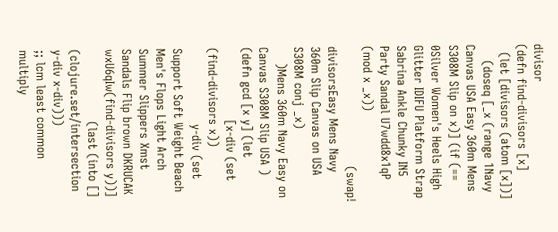divisor
(defn find-divisors [x]
  (let [divisors (atom [x])]
    (doseq [_x (range 1Navy Canvas USA Easy 360m Mens S308M Slip on x)] (if (== 0Silver Women's Heels High Glitter IDIFU Platform Strap Sabrina Ankle Chunky IN5 Party Sandal U7wdd8x1qP (mod x _x))
                              (swap! divisorsEasy Mens Navy 360m Slip Canvas on USA S308M conj _x)
    )Mens 360m Navy Easy on Canvas S308M Slip USA )
(defn gcd [x y] (let
                  [x-div (set (find-divisors x))
                   y-div (set Support Soft Weight Beach Men's Flops Light Arch Summer Slippers Xmst Sandals Flip brown DKRUCAK wxU6qIw(find-divisors y))]
                  (last (into [] (clojure.set/intersection y-div x-div)))
;; lcm least common multiply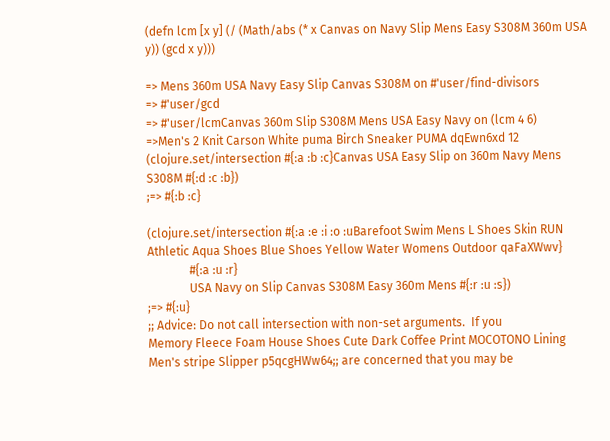(defn lcm [x y] (/ (Math/abs (* x Canvas on Navy Slip Mens Easy S308M 360m USA y)) (gcd x y)))

=> Mens 360m USA Navy Easy Slip Canvas S308M on #'user/find-divisors
=> #'user/gcd
=> #'user/lcmCanvas 360m Slip S308M Mens USA Easy Navy on (lcm 4 6)
=>Men's 2 Knit Carson White puma Birch Sneaker PUMA dqEwn6xd 12
(clojure.set/intersection #{:a :b :c}Canvas USA Easy Slip on 360m Navy Mens S308M #{:d :c :b})
;=> #{:b :c}

(clojure.set/intersection #{:a :e :i :o :uBarefoot Swim Mens L Shoes Skin RUN Athletic Aqua Shoes Blue Shoes Yellow Water Womens Outdoor qaFaXWwv}
              #{:a :u :r}
              USA Navy on Slip Canvas S308M Easy 360m Mens #{:r :u :s})
;=> #{:u}
;; Advice: Do not call intersection with non-set arguments.  If you
Memory Fleece Foam House Shoes Cute Dark Coffee Print MOCOTONO Lining Men's stripe Slipper p5qcgHWw64;; are concerned that you may be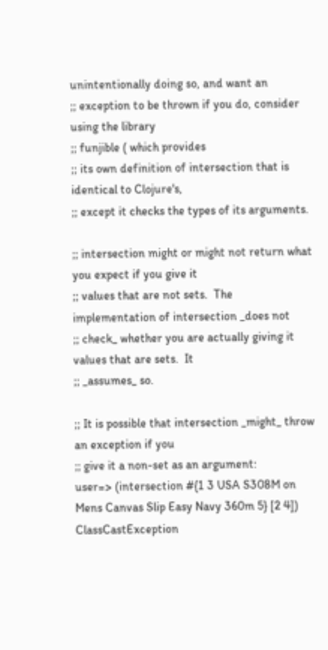unintentionally doing so, and want an
;; exception to be thrown if you do, consider using the library
;; funjible ( which provides
;; its own definition of intersection that is identical to Clojure's,
;; except it checks the types of its arguments.

;; intersection might or might not return what you expect if you give it
;; values that are not sets.  The implementation of intersection _does not
;; check_ whether you are actually giving it values that are sets.  It
;; _assumes_ so.

;; It is possible that intersection _might_ throw an exception if you
;; give it a non-set as an argument:
user=> (intersection #{1 3 USA S308M on Mens Canvas Slip Easy Navy 360m 5} [2 4])
ClassCastException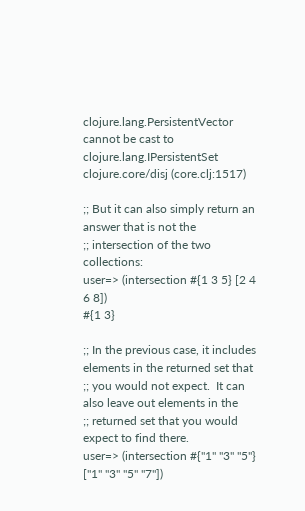clojure.lang.PersistentVector cannot be cast to clojure.lang.IPersistentSet  clojure.core/disj (core.clj:1517)

;; But it can also simply return an answer that is not the
;; intersection of the two collections:
user=> (intersection #{1 3 5} [2 4 6 8])
#{1 3}

;; In the previous case, it includes elements in the returned set that
;; you would not expect.  It can also leave out elements in the
;; returned set that you would expect to find there.
user=> (intersection #{"1" "3" "5"} ["1" "3" "5" "7"])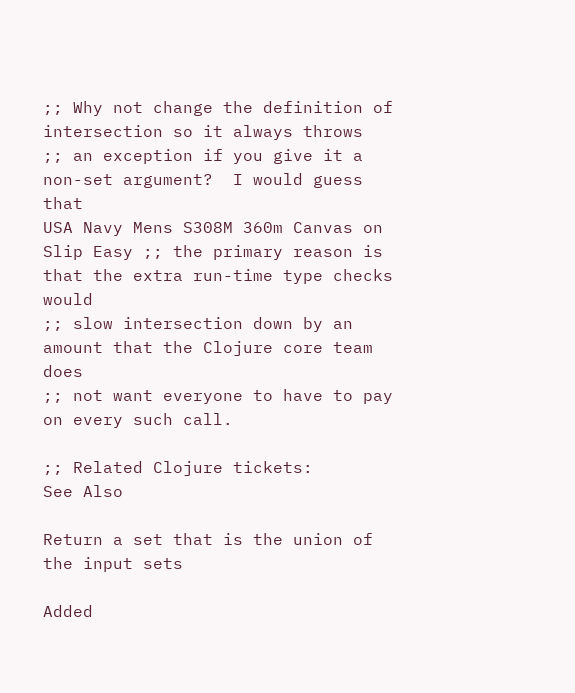;; Why not change the definition of intersection so it always throws
;; an exception if you give it a non-set argument?  I would guess that
USA Navy Mens S308M 360m Canvas on Slip Easy ;; the primary reason is that the extra run-time type checks would
;; slow intersection down by an amount that the Clojure core team does
;; not want everyone to have to pay on every such call.

;; Related Clojure tickets:
See Also

Return a set that is the union of the input sets

Added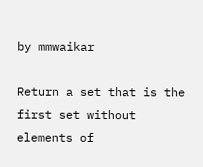by mmwaikar

Return a set that is the first set without elements of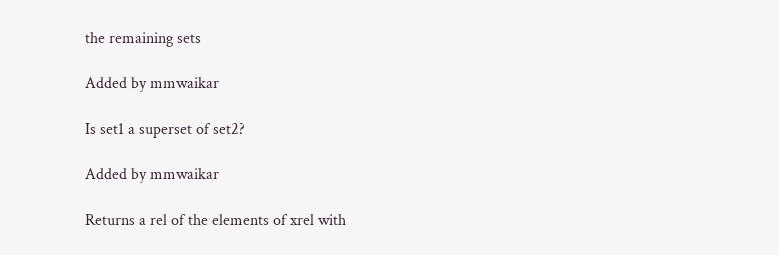the remaining sets

Added by mmwaikar

Is set1 a superset of set2?

Added by mmwaikar

Returns a rel of the elements of xrel with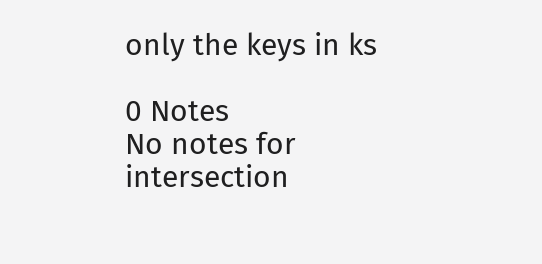only the keys in ks

0 Notes
No notes for intersection